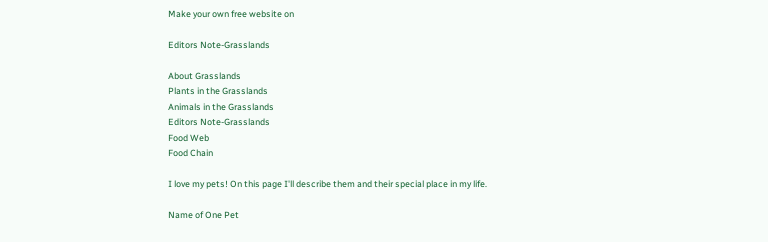Make your own free website on

Editors Note-Grasslands

About Grasslands
Plants in the Grasslands
Animals in the Grasslands
Editors Note-Grasslands
Food Web
Food Chain

I love my pets! On this page I'll describe them and their special place in my life.

Name of One Pet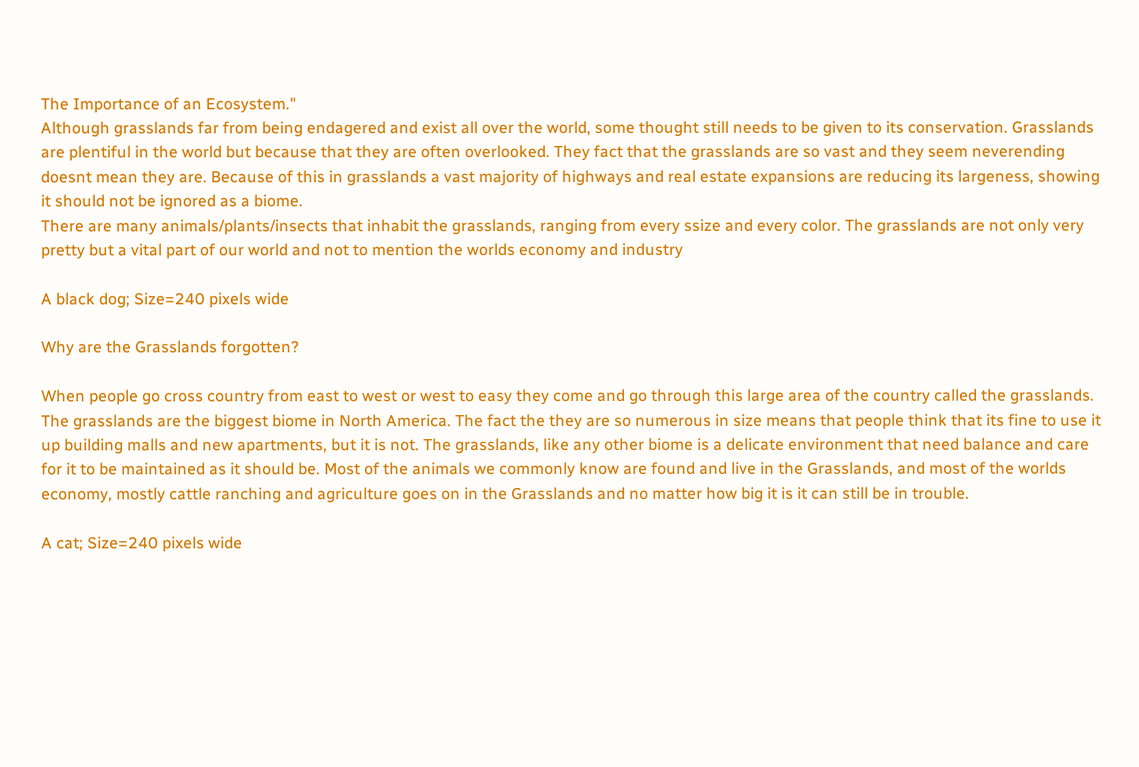The Importance of an Ecosystem."
Although grasslands far from being endagered and exist all over the world, some thought still needs to be given to its conservation. Grasslands are plentiful in the world but because that they are often overlooked. They fact that the grasslands are so vast and they seem neverending doesnt mean they are. Because of this in grasslands a vast majority of highways and real estate expansions are reducing its largeness, showing it should not be ignored as a biome.
There are many animals/plants/insects that inhabit the grasslands, ranging from every ssize and every color. The grasslands are not only very pretty but a vital part of our world and not to mention the worlds economy and industry

A black dog; Size=240 pixels wide

Why are the Grasslands forgotten?

When people go cross country from east to west or west to easy they come and go through this large area of the country called the grasslands. The grasslands are the biggest biome in North America. The fact the they are so numerous in size means that people think that its fine to use it up building malls and new apartments, but it is not. The grasslands, like any other biome is a delicate environment that need balance and care for it to be maintained as it should be. Most of the animals we commonly know are found and live in the Grasslands, and most of the worlds economy, mostly cattle ranching and agriculture goes on in the Grasslands and no matter how big it is it can still be in trouble.

A cat; Size=240 pixels wide